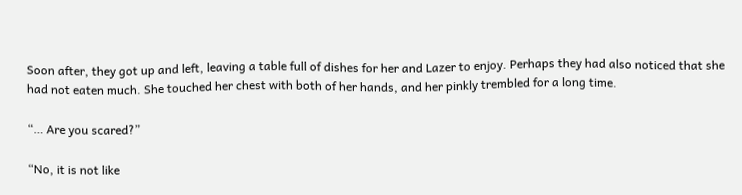Soon after, they got up and left, leaving a table full of dishes for her and Lazer to enjoy. Perhaps they had also noticed that she had not eaten much. She touched her chest with both of her hands, and her pinkly trembled for a long time.

“… Are you scared?”

“No, it is not like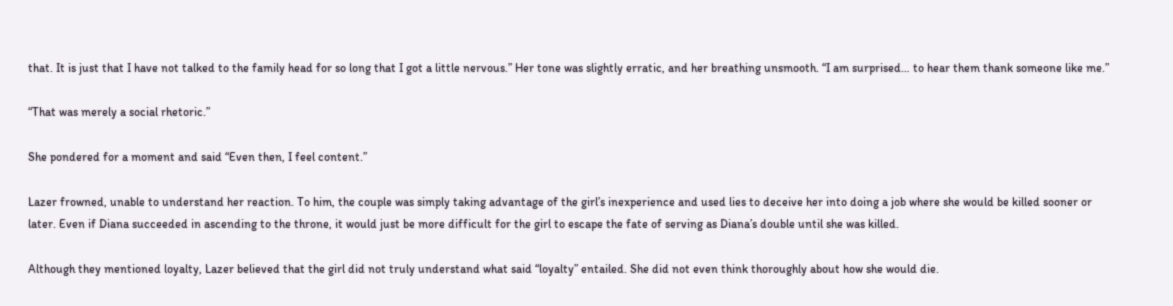that. It is just that I have not talked to the family head for so long that I got a little nervous.” Her tone was slightly erratic, and her breathing unsmooth. “I am surprised… to hear them thank someone like me.”

“That was merely a social rhetoric.”

She pondered for a moment and said “Even then, I feel content.”

Lazer frowned, unable to understand her reaction. To him, the couple was simply taking advantage of the girl’s inexperience and used lies to deceive her into doing a job where she would be killed sooner or later. Even if Diana succeeded in ascending to the throne, it would just be more difficult for the girl to escape the fate of serving as Diana’s double until she was killed.

Although they mentioned loyalty, Lazer believed that the girl did not truly understand what said “loyalty” entailed. She did not even think thoroughly about how she would die.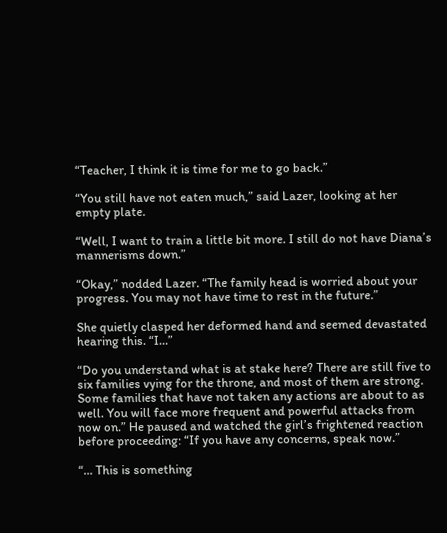“Teacher, I think it is time for me to go back.”

“You still have not eaten much,” said Lazer, looking at her empty plate.

“Well, I want to train a little bit more. I still do not have Diana’s mannerisms down.”

“Okay,” nodded Lazer. “The family head is worried about your progress. You may not have time to rest in the future.”

She quietly clasped her deformed hand and seemed devastated hearing this. “I…”

“Do you understand what is at stake here? There are still five to six families vying for the throne, and most of them are strong. Some families that have not taken any actions are about to as well. You will face more frequent and powerful attacks from now on.” He paused and watched the girl’s frightened reaction before proceeding: “If you have any concerns, speak now.”

“… This is something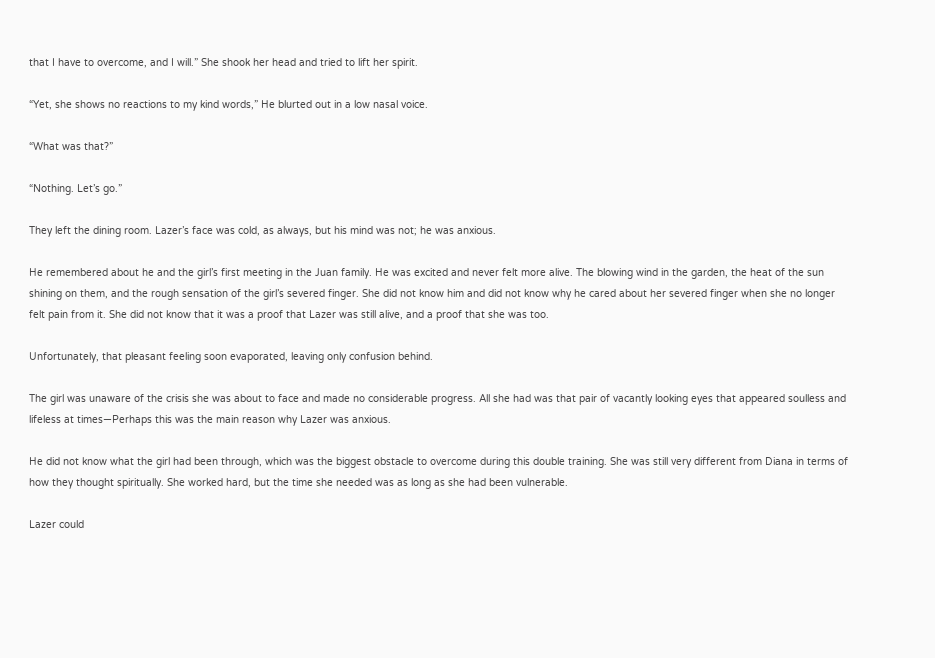that I have to overcome, and I will.” She shook her head and tried to lift her spirit.

“Yet, she shows no reactions to my kind words,” He blurted out in a low nasal voice.

“What was that?”

“Nothing. Let’s go.”

They left the dining room. Lazer’s face was cold, as always, but his mind was not; he was anxious.

He remembered about he and the girl’s first meeting in the Juan family. He was excited and never felt more alive. The blowing wind in the garden, the heat of the sun shining on them, and the rough sensation of the girl’s severed finger. She did not know him and did not know why he cared about her severed finger when she no longer felt pain from it. She did not know that it was a proof that Lazer was still alive, and a proof that she was too.

Unfortunately, that pleasant feeling soon evaporated, leaving only confusion behind.

The girl was unaware of the crisis she was about to face and made no considerable progress. All she had was that pair of vacantly looking eyes that appeared soulless and lifeless at times—Perhaps this was the main reason why Lazer was anxious.

He did not know what the girl had been through, which was the biggest obstacle to overcome during this double training. She was still very different from Diana in terms of how they thought spiritually. She worked hard, but the time she needed was as long as she had been vulnerable.

Lazer could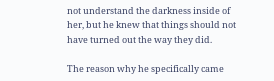not understand the darkness inside of her, but he knew that things should not have turned out the way they did.

The reason why he specifically came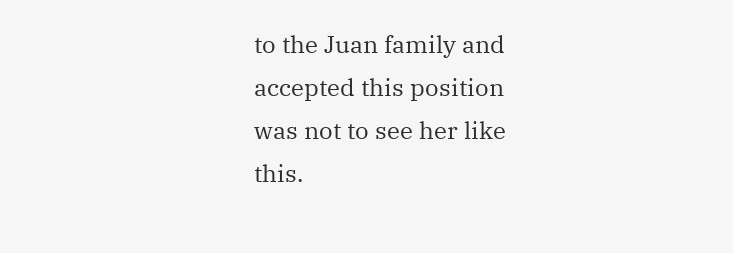to the Juan family and accepted this position was not to see her like this.